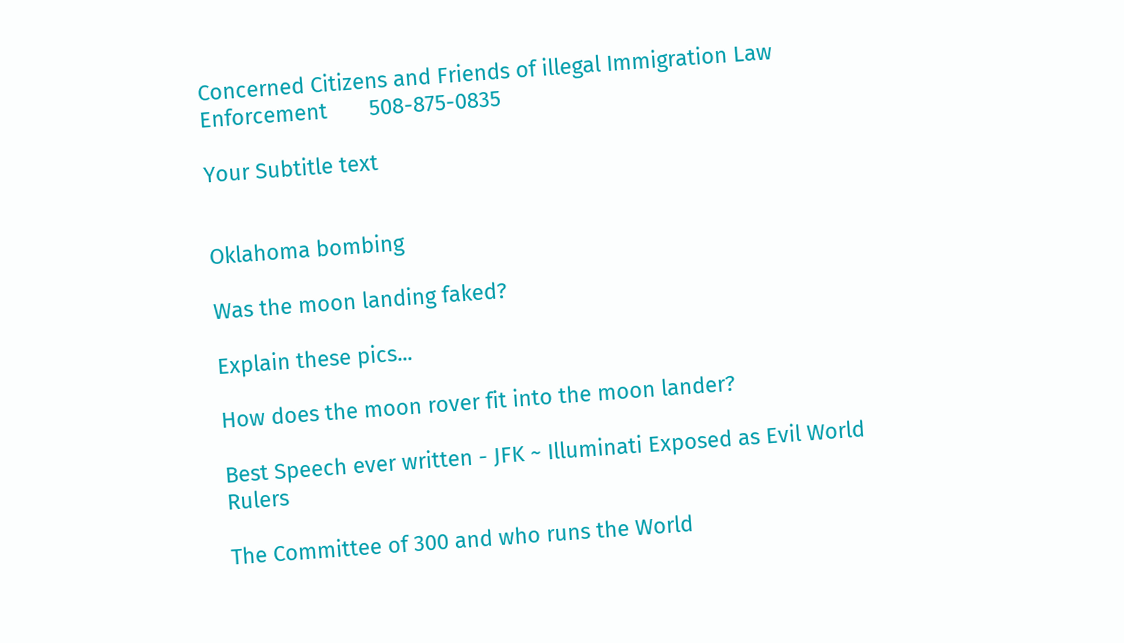Concerned Citizens and Friends of illegal Immigration Law Enforcement       508-875-0835

Your Subtitle text


Oklahoma bombing

Was the moon landing faked?

Explain these pics...

How does the moon rover fit into the moon lander?

Best Speech ever written - JFK ~ Illuminati Exposed as Evil World Rulers

The Committee of 300 and who runs the World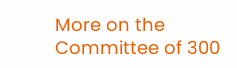More on the Committee of 300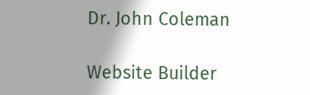Dr. John Coleman

Website Builder